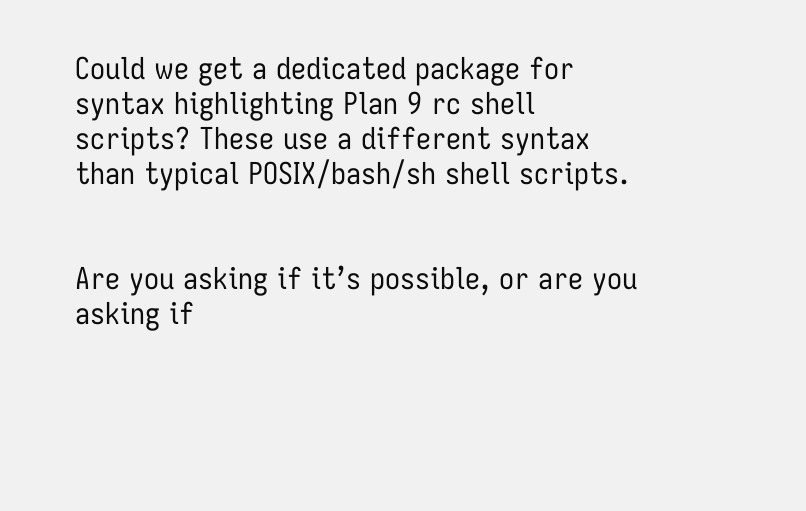Could we get a dedicated package for syntax highlighting Plan 9 rc shell scripts? These use a different syntax than typical POSIX/bash/sh shell scripts.


Are you asking if it’s possible, or are you asking if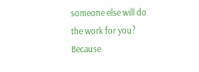someone else will do the work for you? Because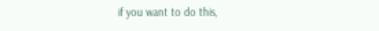if you want to do this,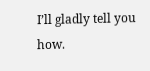I’ll gladly tell you how.